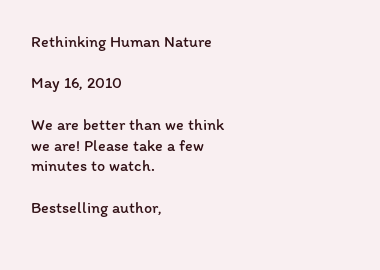Rethinking Human Nature

May 16, 2010

We are better than we think we are! Please take a few minutes to watch.

Bestselling author,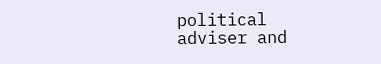political adviser and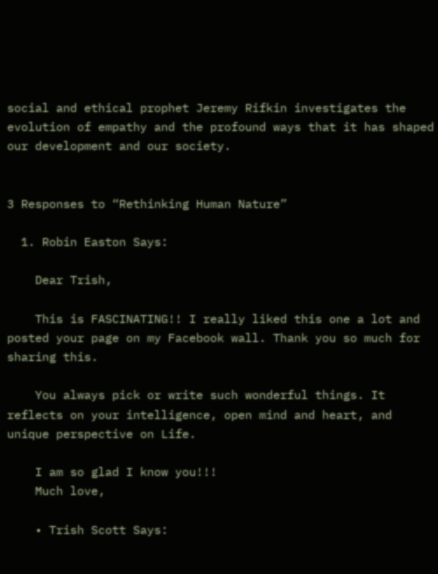social and ethical prophet Jeremy Rifkin investigates the evolution of empathy and the profound ways that it has shaped our development and our society.


3 Responses to “Rethinking Human Nature”

  1. Robin Easton Says:

    Dear Trish,

    This is FASCINATING!! I really liked this one a lot and posted your page on my Facebook wall. Thank you so much for sharing this.

    You always pick or write such wonderful things. It reflects on your intelligence, open mind and heart, and unique perspective on Life.

    I am so glad I know you!!!
    Much love,

    • Trish Scott Says: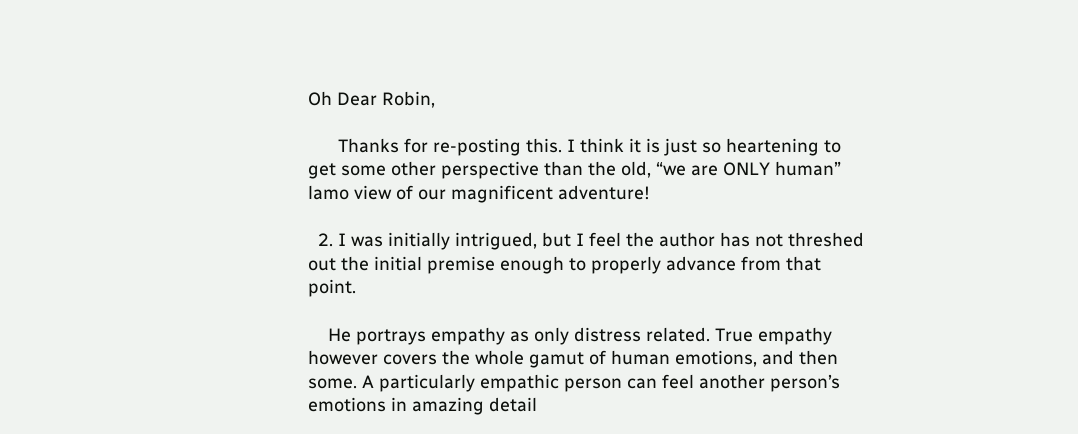Oh Dear Robin,

      Thanks for re-posting this. I think it is just so heartening to get some other perspective than the old, “we are ONLY human” lamo view of our magnificent adventure!

  2. I was initially intrigued, but I feel the author has not threshed out the initial premise enough to properly advance from that point.

    He portrays empathy as only distress related. True empathy however covers the whole gamut of human emotions, and then some. A particularly empathic person can feel another person’s emotions in amazing detail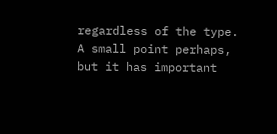regardless of the type. A small point perhaps, but it has important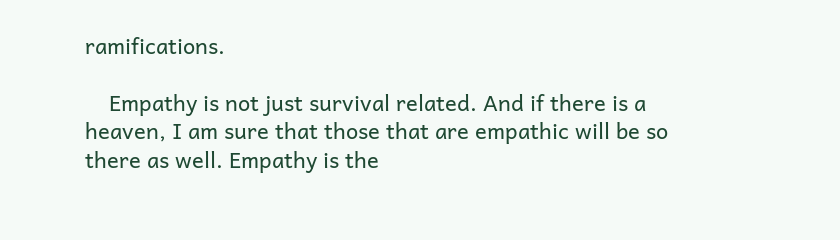ramifications.

    Empathy is not just survival related. And if there is a heaven, I am sure that those that are empathic will be so there as well. Empathy is the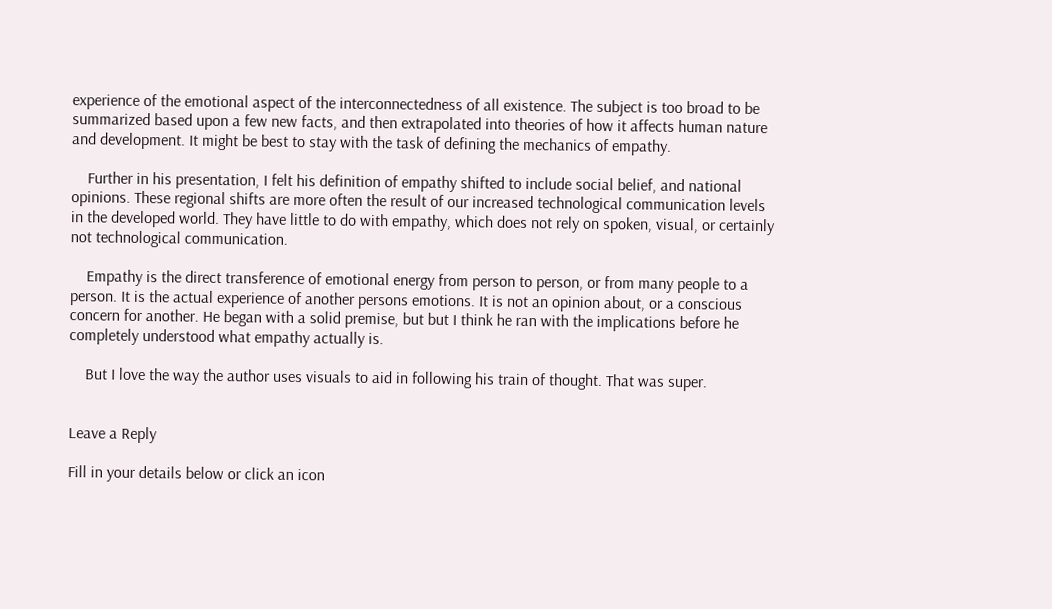experience of the emotional aspect of the interconnectedness of all existence. The subject is too broad to be summarized based upon a few new facts, and then extrapolated into theories of how it affects human nature and development. It might be best to stay with the task of defining the mechanics of empathy.

    Further in his presentation, I felt his definition of empathy shifted to include social belief, and national opinions. These regional shifts are more often the result of our increased technological communication levels in the developed world. They have little to do with empathy, which does not rely on spoken, visual, or certainly not technological communication.

    Empathy is the direct transference of emotional energy from person to person, or from many people to a person. It is the actual experience of another persons emotions. It is not an opinion about, or a conscious concern for another. He began with a solid premise, but but I think he ran with the implications before he completely understood what empathy actually is.

    But I love the way the author uses visuals to aid in following his train of thought. That was super.


Leave a Reply

Fill in your details below or click an icon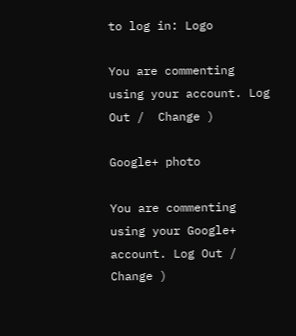to log in: Logo

You are commenting using your account. Log Out /  Change )

Google+ photo

You are commenting using your Google+ account. Log Out /  Change )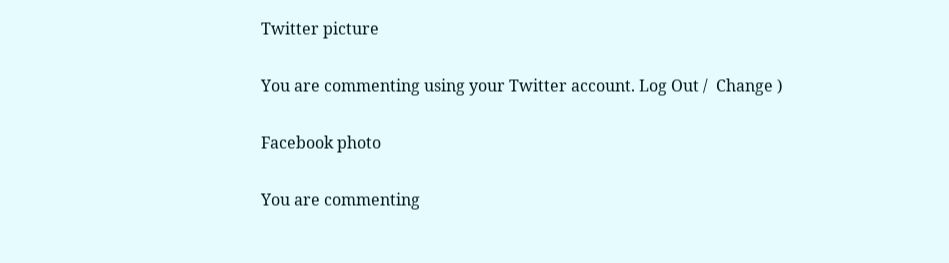Twitter picture

You are commenting using your Twitter account. Log Out /  Change )

Facebook photo

You are commenting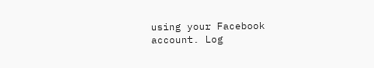using your Facebook account. Log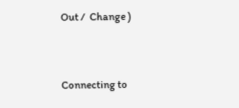Out /  Change )


Connecting to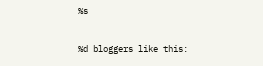%s

%d bloggers like this: